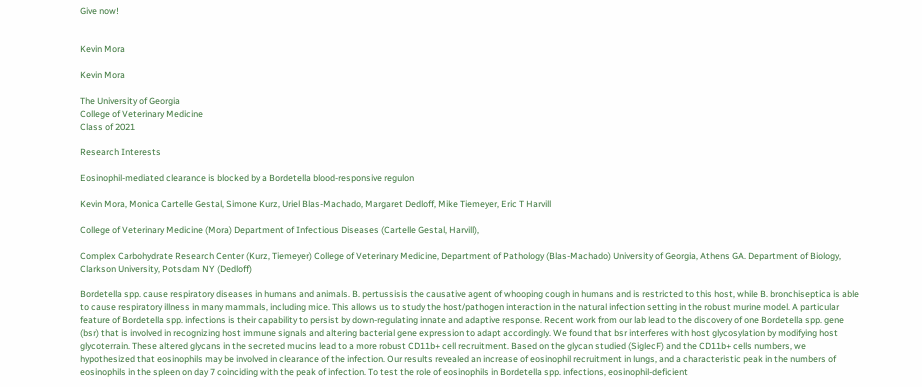Give now!


Kevin Mora

Kevin Mora

The University of Georgia
College of Veterinary Medicine
Class of 2021

Research Interests

Eosinophil-mediated clearance is blocked by a Bordetella blood-responsive regulon

Kevin Mora, Monica Cartelle Gestal, Simone Kurz, Uriel Blas-Machado, Margaret Dedloff, Mike Tiemeyer, Eric T Harvill

College of Veterinary Medicine (Mora) Department of Infectious Diseases (Cartelle Gestal, Harvill),

Complex Carbohydrate Research Center (Kurz, Tiemeyer) College of Veterinary Medicine, Department of Pathology (Blas-Machado) University of Georgia, Athens GA. Department of Biology, Clarkson University, Potsdam NY (Dedloff)

Bordetella spp. cause respiratory diseases in humans and animals. B. pertussisis the causative agent of whooping cough in humans and is restricted to this host, while B. bronchiseptica is able to cause respiratory illness in many mammals, including mice. This allows us to study the host/pathogen interaction in the natural infection setting in the robust murine model. A particular feature of Bordetella spp. infections is their capability to persist by down-regulating innate and adaptive response. Recent work from our lab lead to the discovery of one Bordetella spp. gene (bsr) that is involved in recognizing host immune signals and altering bacterial gene expression to adapt accordingly. We found that bsr interferes with host glycosylation by modifying host glycoterrain. These altered glycans in the secreted mucins lead to a more robust CD11b+ cell recruitment. Based on the glycan studied (SiglecF) and the CD11b+ cells numbers, we hypothesized that eosinophils may be involved in clearance of the infection. Our results revealed an increase of eosinophil recruitment in lungs, and a characteristic peak in the numbers of eosinophils in the spleen on day 7 coinciding with the peak of infection. To test the role of eosinophils in Bordetella spp. infections, eosinophil-deficient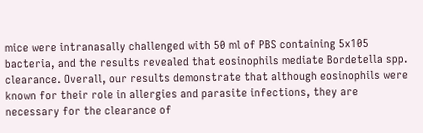mice were intranasally challenged with 50 ml of PBS containing 5x105 bacteria, and the results revealed that eosinophils mediate Bordetella spp. clearance. Overall, our results demonstrate that although eosinophils were known for their role in allergies and parasite infections, they are necessary for the clearance of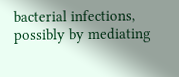bacterial infections, possibly by mediating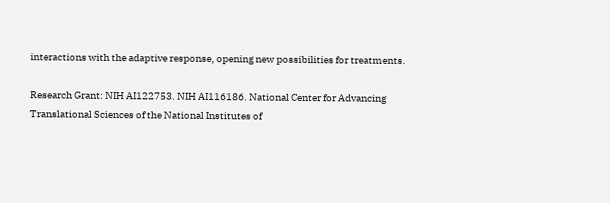interactions with the adaptive response, opening new possibilities for treatments.

Research Grant: NIH AI122753. NIH AI116186. National Center for Advancing Translational Sciences of the National Institutes of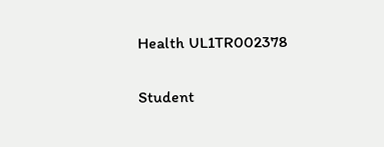Health UL1TR002378

Student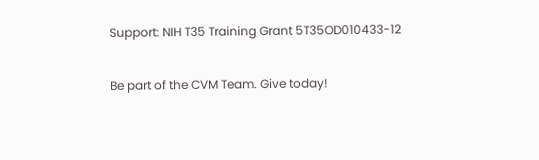Support: NIH T35 Training Grant 5T35OD010433-12

Be part of the CVM Team. Give today!